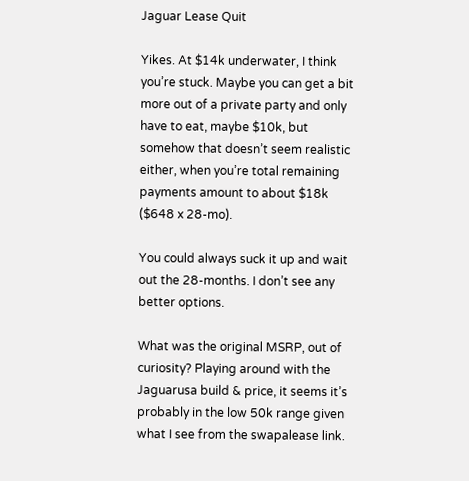Jaguar Lease Quit

Yikes. At $14k underwater, I think you’re stuck. Maybe you can get a bit more out of a private party and only have to eat, maybe $10k, but somehow that doesn’t seem realistic either, when you’re total remaining payments amount to about $18k ($648 x 28-mo).

You could always suck it up and wait out the 28-months. I don’t see any better options.

What was the original MSRP, out of curiosity? Playing around with the Jaguarusa build & price, it seems it’s probably in the low 50k range given what I see from the swapalease link.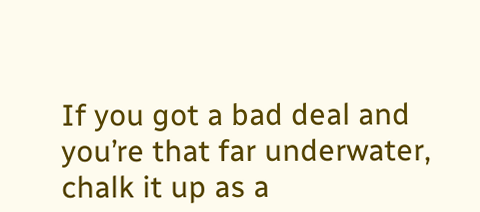If you got a bad deal and you’re that far underwater, chalk it up as a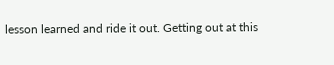lesson learned and ride it out. Getting out at this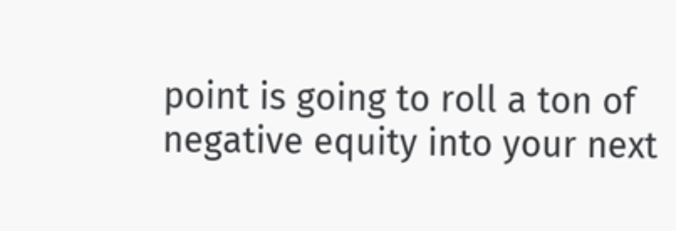point is going to roll a ton of negative equity into your next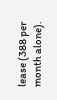lease (388 per month alone).